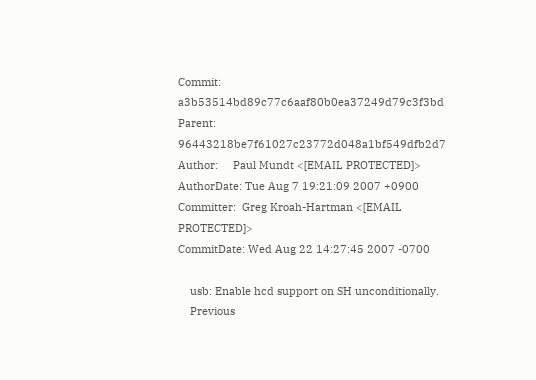Commit:     a3b53514bd89c77c6aaf80b0ea37249d79c3f3bd
Parent:     96443218be7f61027c23772d048a1bf549dfb2d7
Author:     Paul Mundt <[EMAIL PROTECTED]>
AuthorDate: Tue Aug 7 19:21:09 2007 +0900
Committer:  Greg Kroah-Hartman <[EMAIL PROTECTED]>
CommitDate: Wed Aug 22 14:27:45 2007 -0700

    usb: Enable hcd support on SH unconditionally.
    Previous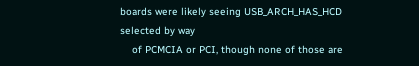boards were likely seeing USB_ARCH_HAS_HCD selected by way
    of PCMCIA or PCI, though none of those are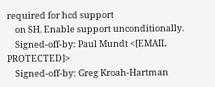required for hcd support
    on SH. Enable support unconditionally.
    Signed-off-by: Paul Mundt <[EMAIL PROTECTED]>
    Signed-off-by: Greg Kroah-Hartman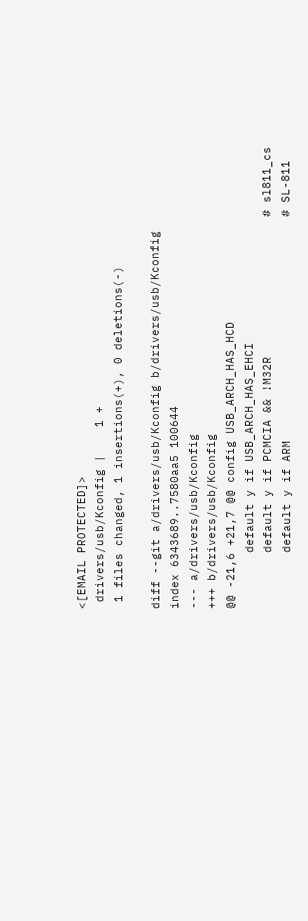<[EMAIL PROTECTED]>
 drivers/usb/Kconfig |    1 +
 1 files changed, 1 insertions(+), 0 deletions(-)

diff --git a/drivers/usb/Kconfig b/drivers/usb/Kconfig
index 6343689..7580aa5 100644
--- a/drivers/usb/Kconfig
+++ b/drivers/usb/Kconfig
@@ -21,6 +21,7 @@ config USB_ARCH_HAS_HCD
        default y if USB_ARCH_HAS_EHCI
        default y if PCMCIA && !M32R                    # sl811_cs
        default y if ARM                                # SL-811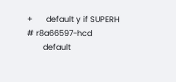+       default y if SUPERH                             # r8a66597-hcd
        default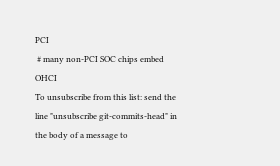PCI
 # many non-PCI SOC chips embed OHCI
To unsubscribe from this list: send the line "unsubscribe git-commits-head" in
the body of a message to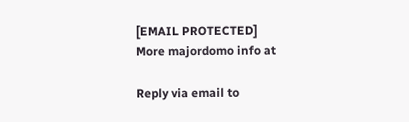[EMAIL PROTECTED]
More majordomo info at

Reply via email to